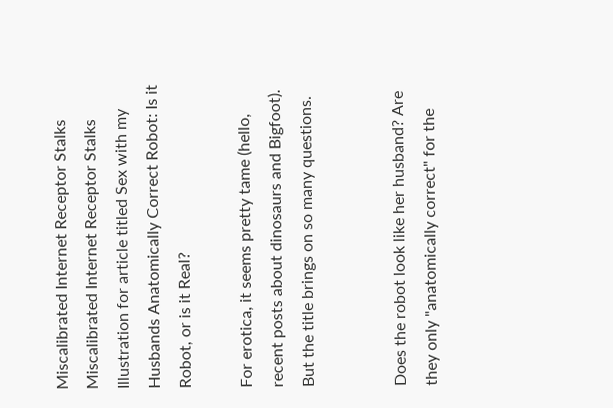Miscalibrated Internet Receptor Stalks
Miscalibrated Internet Receptor Stalks
Illustration for article titled Sex with my Husbands Anatomically Correct Robot: Is it Robot, or is it Real?

For erotica, it seems pretty tame (hello, recent posts about dinosaurs and Bigfoot). But the title brings on so many questions.


Does the robot look like her husband? Are they only "anatomically correct" for the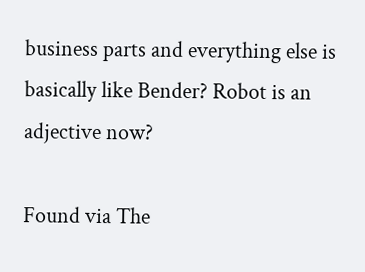business parts and everything else is basically like Bender? Robot is an adjective now?

Found via The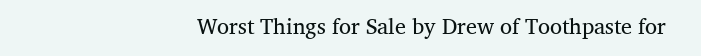Worst Things for Sale by Drew of Toothpaste for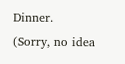Dinner.
(Sorry, no idea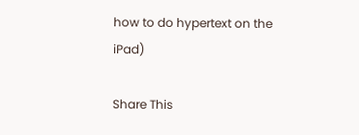how to do hypertext on the iPad)

Share This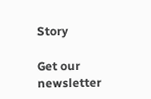Story

Get our newsletter